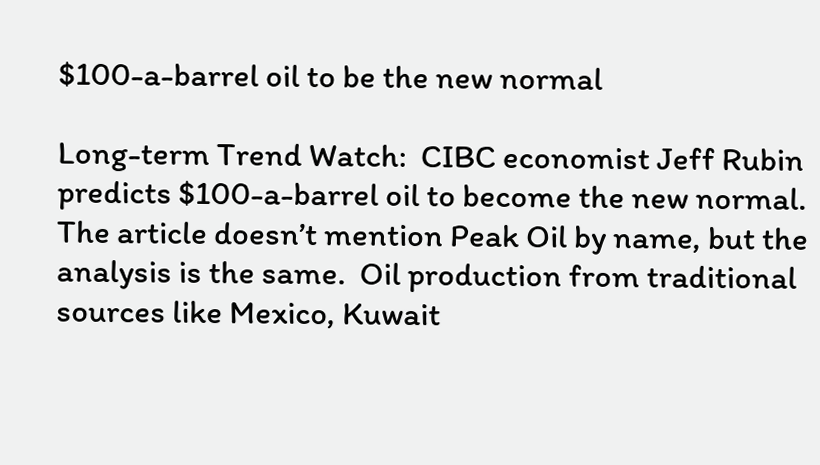$100-a-barrel oil to be the new normal

Long-term Trend Watch:  CIBC economist Jeff Rubin predicts $100-a-barrel oil to become the new normal.  The article doesn’t mention Peak Oil by name, but the analysis is the same.  Oil production from traditional sources like Mexico, Kuwait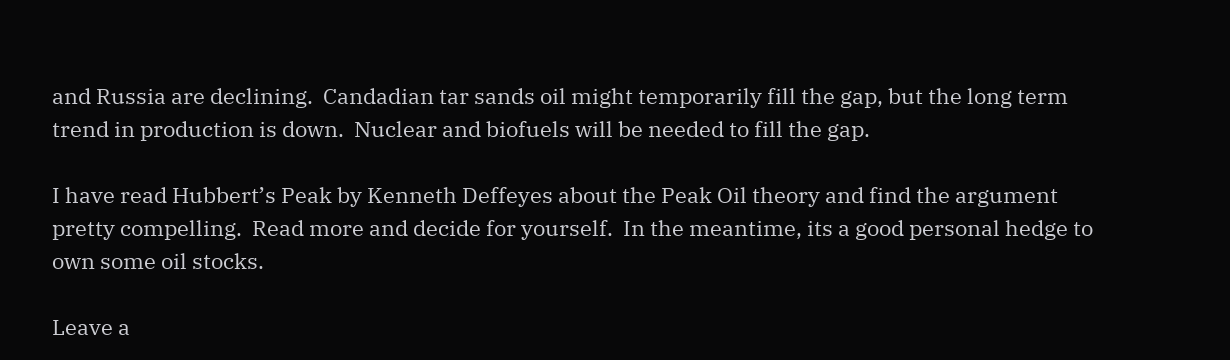and Russia are declining.  Candadian tar sands oil might temporarily fill the gap, but the long term trend in production is down.  Nuclear and biofuels will be needed to fill the gap.

I have read Hubbert’s Peak by Kenneth Deffeyes about the Peak Oil theory and find the argument pretty compelling.  Read more and decide for yourself.  In the meantime, its a good personal hedge to own some oil stocks.

Leave a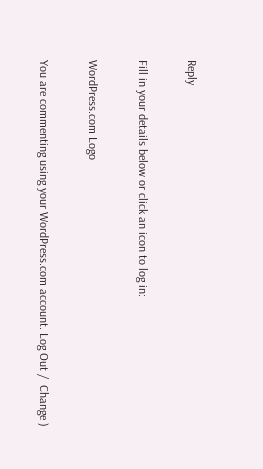Reply

Fill in your details below or click an icon to log in:

WordPress.com Logo

You are commenting using your WordPress.com account. Log Out /  Change )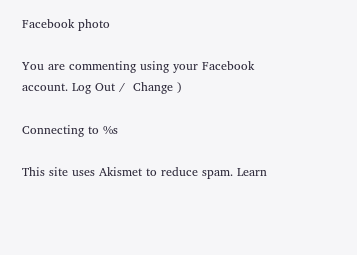Facebook photo

You are commenting using your Facebook account. Log Out /  Change )

Connecting to %s

This site uses Akismet to reduce spam. Learn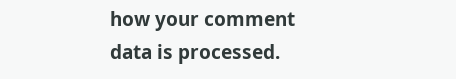how your comment data is processed.